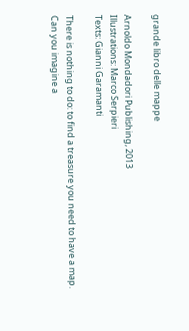grande libro delle mappe

Arnoldo Mondadori Publishing, 2013
Illustrations: Marco Serpieri
Texts: Gianni Garamanti

There is nothing to do: to find a treasure you need to have a map.
Can you imagine a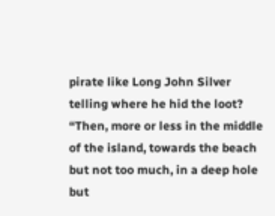pirate like Long John Silver telling where he hid the loot?
“Then, more or less in the middle of the island, towards the beach but not too much, in a deep hole but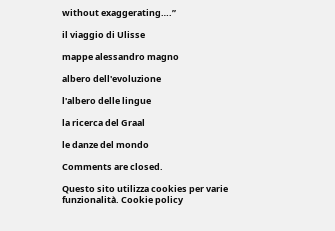without exaggerating….”

il viaggio di Ulisse

mappe alessandro magno

albero dell'evoluzione

l'albero delle lingue

la ricerca del Graal

le danze del mondo

Comments are closed.

Questo sito utilizza cookies per varie funzionalità. Cookie policy